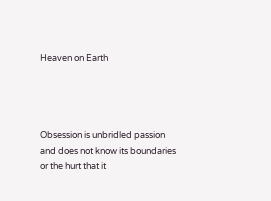Heaven on Earth




Obsession is unbridled passion
and does not know its boundaries
or the hurt that it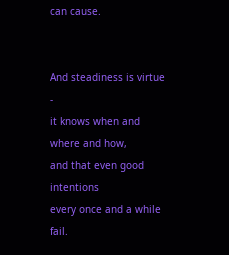can cause.


And steadiness is virtue -
it knows when and where and how,
and that even good intentions
every once and a while fail.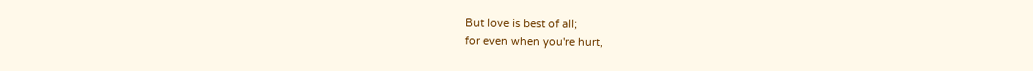But love is best of all;
for even when you're hurt,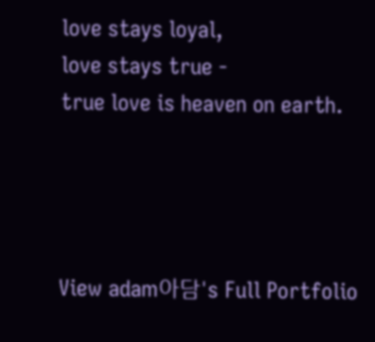love stays loyal,
love stays true -
true love is heaven on earth.




View adam아담's Full Portfolio